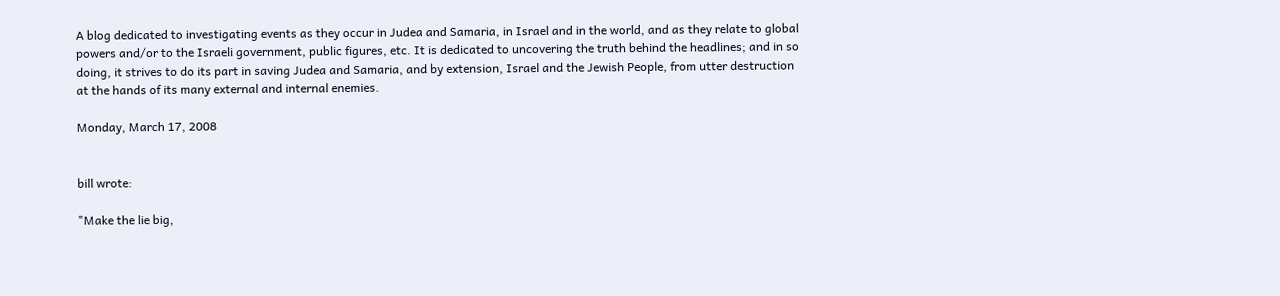A blog dedicated to investigating events as they occur in Judea and Samaria, in Israel and in the world, and as they relate to global powers and/or to the Israeli government, public figures, etc. It is dedicated to uncovering the truth behind the headlines; and in so doing, it strives to do its part in saving Judea and Samaria, and by extension, Israel and the Jewish People, from utter destruction at the hands of its many external and internal enemies.

Monday, March 17, 2008


bill wrote:

"Make the lie big,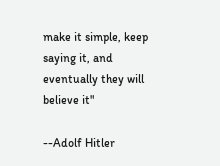make it simple, keep saying it, and eventually they will believe it"

--Adolf Hitler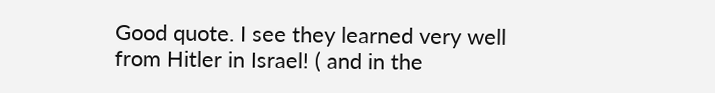Good quote. I see they learned very well from Hitler in Israel! ( and in the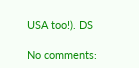USA too!). DS

No comments: